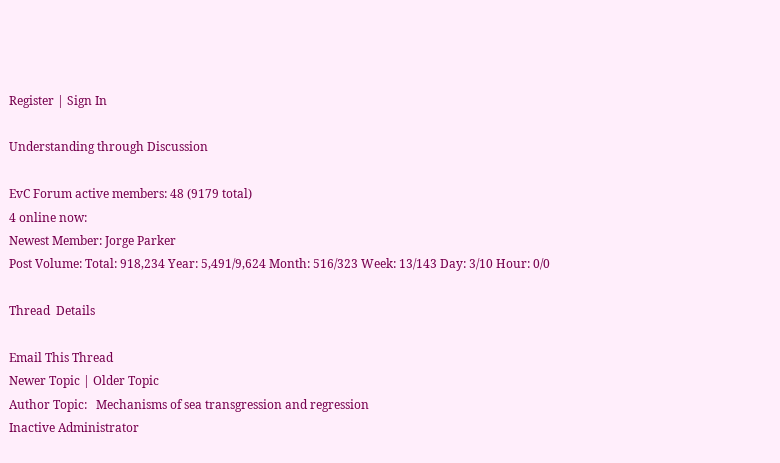Register | Sign In

Understanding through Discussion

EvC Forum active members: 48 (9179 total)
4 online now:
Newest Member: Jorge Parker
Post Volume: Total: 918,234 Year: 5,491/9,624 Month: 516/323 Week: 13/143 Day: 3/10 Hour: 0/0

Thread  Details

Email This Thread
Newer Topic | Older Topic
Author Topic:   Mechanisms of sea transgression and regression
Inactive Administrator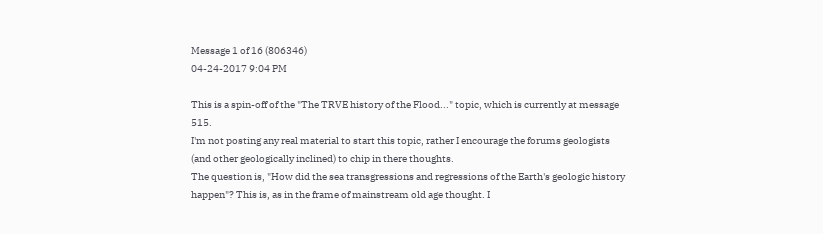Message 1 of 16 (806346)
04-24-2017 9:04 PM

This is a spin-off of the "The TRVE history of the Flood..." topic, which is currently at message 515.
I'm not posting any real material to start this topic, rather I encourage the forums geologists (and other geologically inclined) to chip in there thoughts.
The question is, "How did the sea transgressions and regressions of the Earth's geologic history happen"? This is, as in the frame of mainstream old age thought. I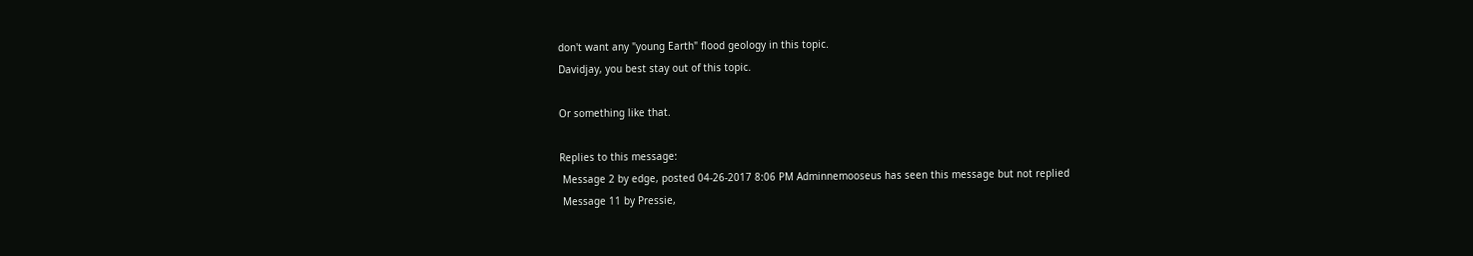don't want any "young Earth" flood geology in this topic.
Davidjay, you best stay out of this topic.

Or something like that.

Replies to this message:
 Message 2 by edge, posted 04-26-2017 8:06 PM Adminnemooseus has seen this message but not replied
 Message 11 by Pressie,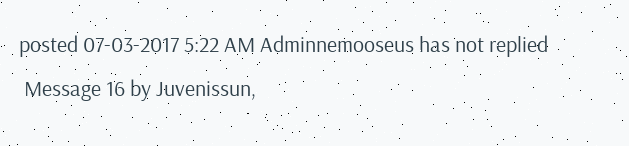posted 07-03-2017 5:22 AM Adminnemooseus has not replied
 Message 16 by Juvenissun,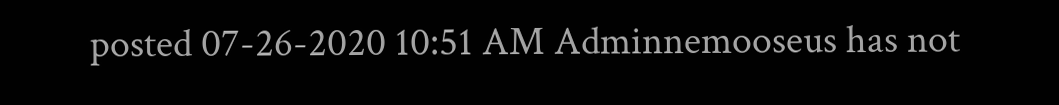posted 07-26-2020 10:51 AM Adminnemooseus has not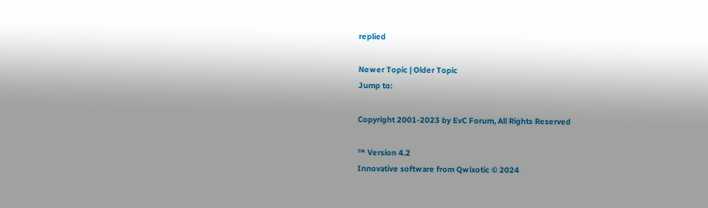replied

Newer Topic | Older Topic
Jump to:

Copyright 2001-2023 by EvC Forum, All Rights Reserved

™ Version 4.2
Innovative software from Qwixotic © 2024